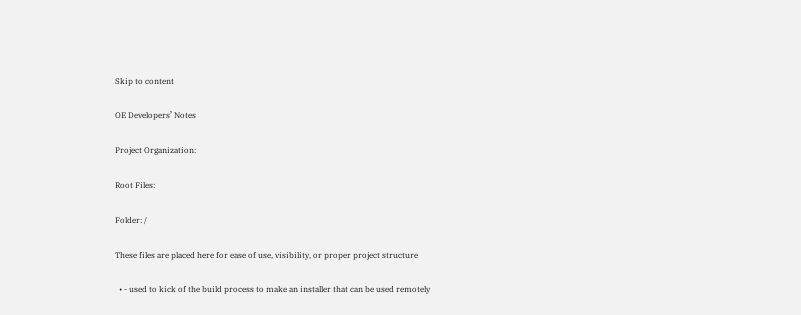Skip to content

OE Developers’ Notes

Project Organization:

Root Files:

Folder: /

These files are placed here for ease of use, visibility, or proper project structure

  • - used to kick of the build process to make an installer that can be used remotely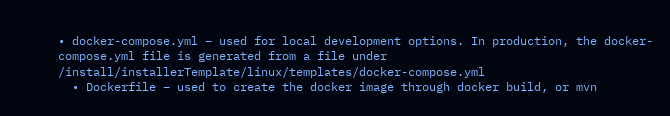• docker-compose.yml – used for local development options. In production, the docker-compose.yml file is generated from a file under /install/installerTemplate/linux/templates/docker-compose.yml
  • Dockerfile – used to create the docker image through docker build, or mvn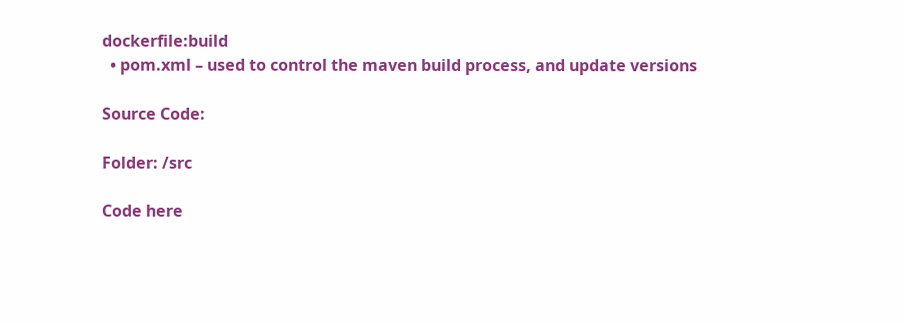dockerfile:build
  • pom.xml – used to control the maven build process, and update versions

Source Code:

Folder: /src

Code here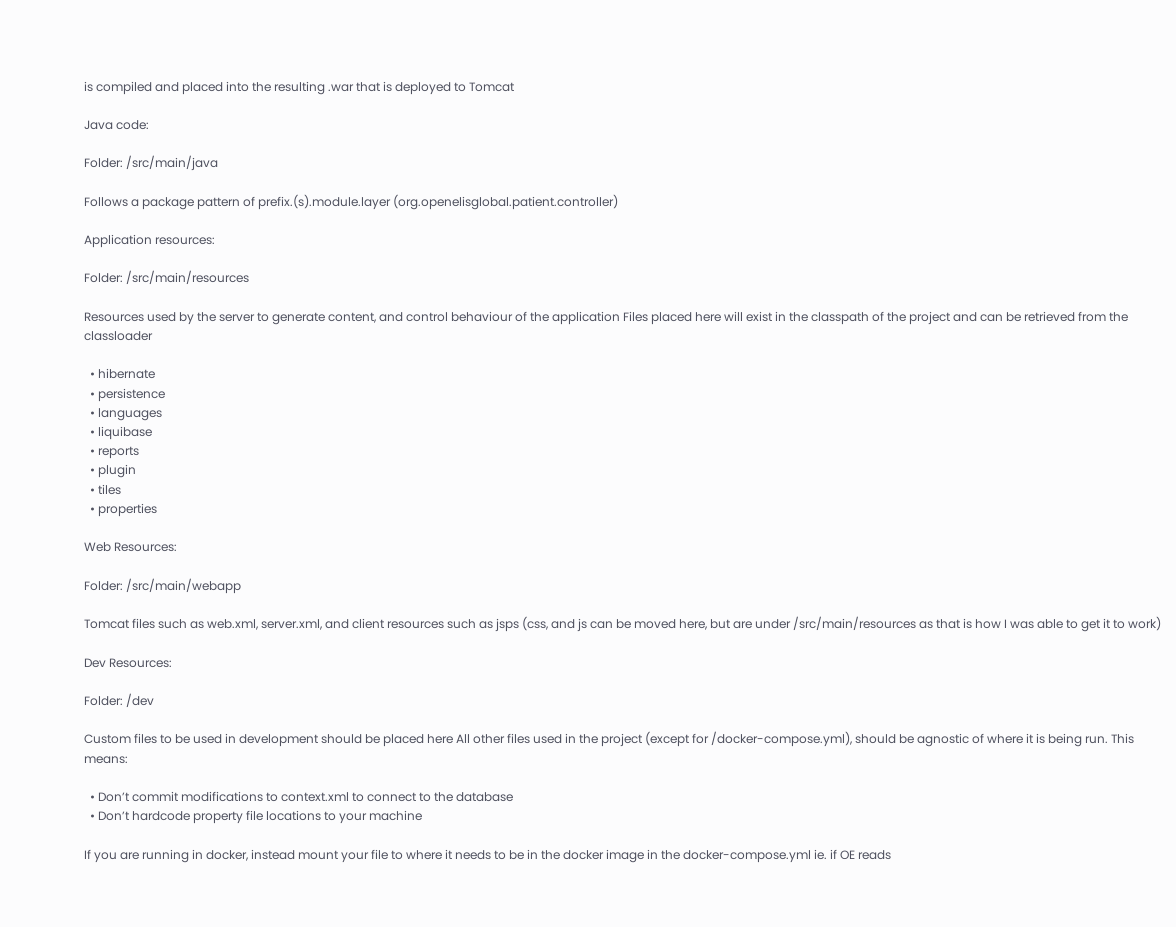is compiled and placed into the resulting .war that is deployed to Tomcat

Java code:

Folder: /src/main/java

Follows a package pattern of prefix.(s).module.layer (org.openelisglobal.patient.controller)

Application resources:

Folder: /src/main/resources

Resources used by the server to generate content, and control behaviour of the application Files placed here will exist in the classpath of the project and can be retrieved from the classloader

  • hibernate
  • persistence
  • languages
  • liquibase
  • reports
  • plugin
  • tiles
  • properties

Web Resources:

Folder: /src/main/webapp

Tomcat files such as web.xml, server.xml, and client resources such as jsps (css, and js can be moved here, but are under /src/main/resources as that is how I was able to get it to work)

Dev Resources:

Folder: /dev

Custom files to be used in development should be placed here All other files used in the project (except for /docker-compose.yml), should be agnostic of where it is being run. This means:

  • Don’t commit modifications to context.xml to connect to the database
  • Don’t hardcode property file locations to your machine

If you are running in docker, instead mount your file to where it needs to be in the docker image in the docker-compose.yml ie. if OE reads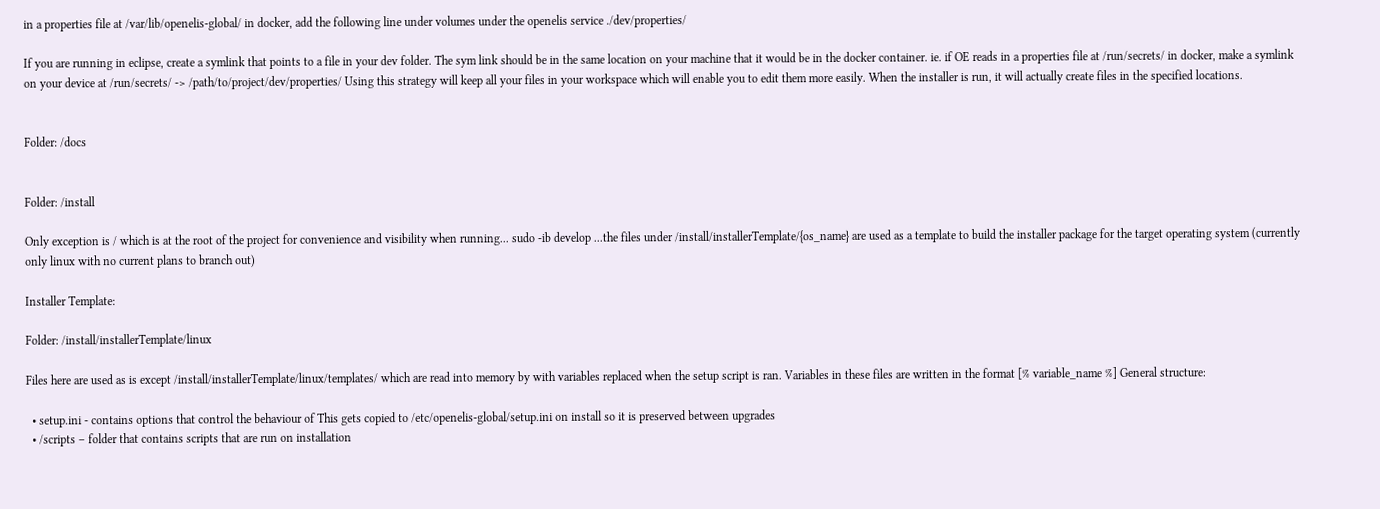in a properties file at /var/lib/openelis-global/ in docker, add the following line under volumes under the openelis service ./dev/properties/

If you are running in eclipse, create a symlink that points to a file in your dev folder. The sym link should be in the same location on your machine that it would be in the docker container. ie. if OE reads in a properties file at /run/secrets/ in docker, make a symlink on your device at /run/secrets/ -> /path/to/project/dev/properties/ Using this strategy will keep all your files in your workspace which will enable you to edit them more easily. When the installer is run, it will actually create files in the specified locations.


Folder: /docs


Folder: /install

Only exception is / which is at the root of the project for convenience and visibility when running... sudo -ib develop ...the files under /install/installerTemplate/{os_name} are used as a template to build the installer package for the target operating system (currently only linux with no current plans to branch out)

Installer Template:

Folder: /install/installerTemplate/linux

Files here are used as is except /install/installerTemplate/linux/templates/ which are read into memory by with variables replaced when the setup script is ran. Variables in these files are written in the format [% variable_name %] General structure:

  • setup.ini - contains options that control the behaviour of This gets copied to /etc/openelis-global/setup.ini on install so it is preserved between upgrades
  • /scripts – folder that contains scripts that are run on installation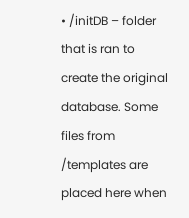• /initDB – folder that is ran to create the original database. Some files from /templates are placed here when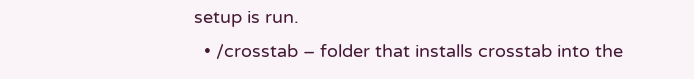setup is run.
  • /crosstab – folder that installs crosstab into the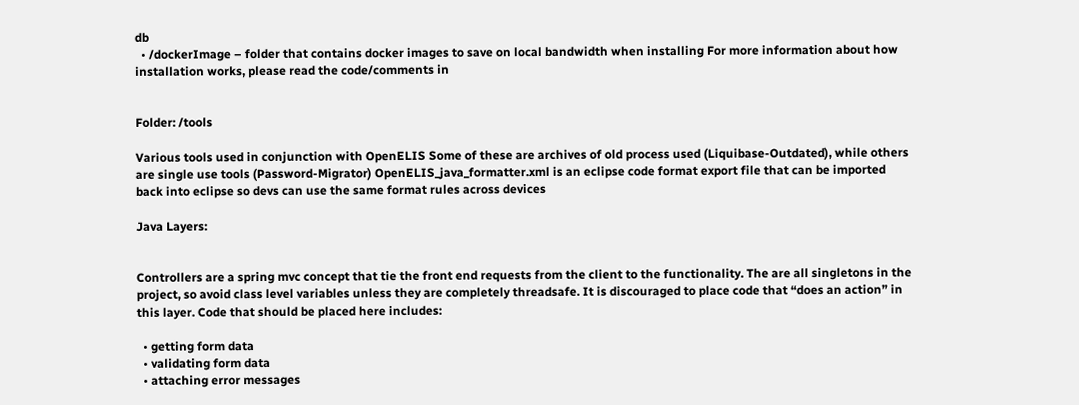db
  • /dockerImage – folder that contains docker images to save on local bandwidth when installing For more information about how installation works, please read the code/comments in


Folder: /tools

Various tools used in conjunction with OpenELIS Some of these are archives of old process used (Liquibase-Outdated), while others are single use tools (Password-Migrator) OpenELIS_java_formatter.xml is an eclipse code format export file that can be imported back into eclipse so devs can use the same format rules across devices

Java Layers:


Controllers are a spring mvc concept that tie the front end requests from the client to the functionality. The are all singletons in the project, so avoid class level variables unless they are completely threadsafe. It is discouraged to place code that “does an action” in this layer. Code that should be placed here includes:

  • getting form data
  • validating form data
  • attaching error messages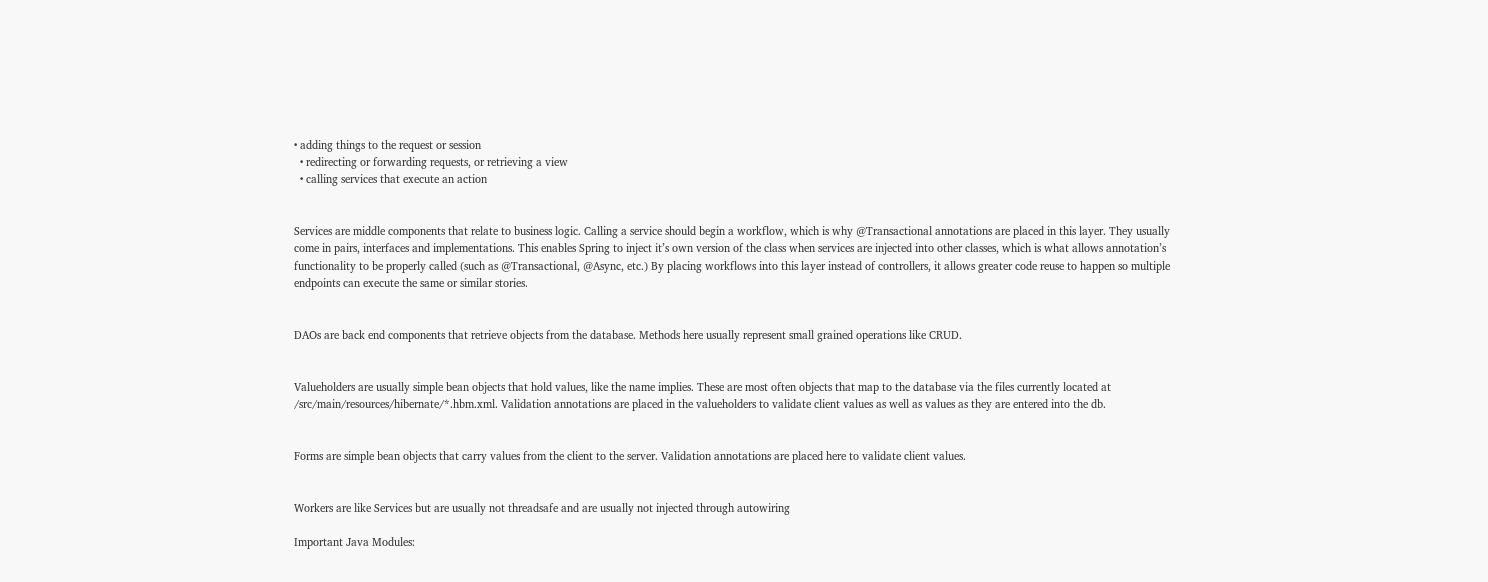• adding things to the request or session
  • redirecting or forwarding requests, or retrieving a view
  • calling services that execute an action


Services are middle components that relate to business logic. Calling a service should begin a workflow, which is why @Transactional annotations are placed in this layer. They usually come in pairs, interfaces and implementations. This enables Spring to inject it’s own version of the class when services are injected into other classes, which is what allows annotation’s functionality to be properly called (such as @Transactional, @Async, etc.) By placing workflows into this layer instead of controllers, it allows greater code reuse to happen so multiple endpoints can execute the same or similar stories.


DAOs are back end components that retrieve objects from the database. Methods here usually represent small grained operations like CRUD.


Valueholders are usually simple bean objects that hold values, like the name implies. These are most often objects that map to the database via the files currently located at /src/main/resources/hibernate/*.hbm.xml. Validation annotations are placed in the valueholders to validate client values as well as values as they are entered into the db.


Forms are simple bean objects that carry values from the client to the server. Validation annotations are placed here to validate client values.


Workers are like Services but are usually not threadsafe and are usually not injected through autowiring

Important Java Modules: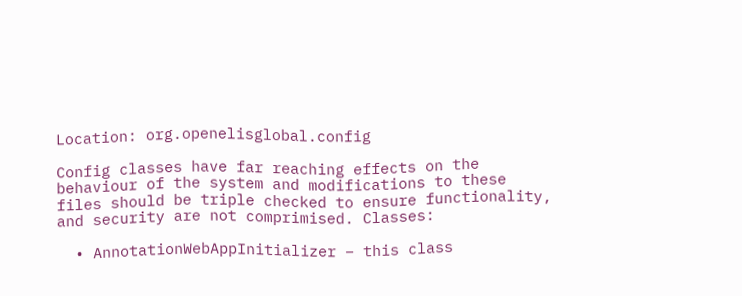Location: org.openelisglobal.config

Config classes have far reaching effects on the behaviour of the system and modifications to these files should be triple checked to ensure functionality, and security are not comprimised. Classes:

  • AnnotationWebAppInitializer – this class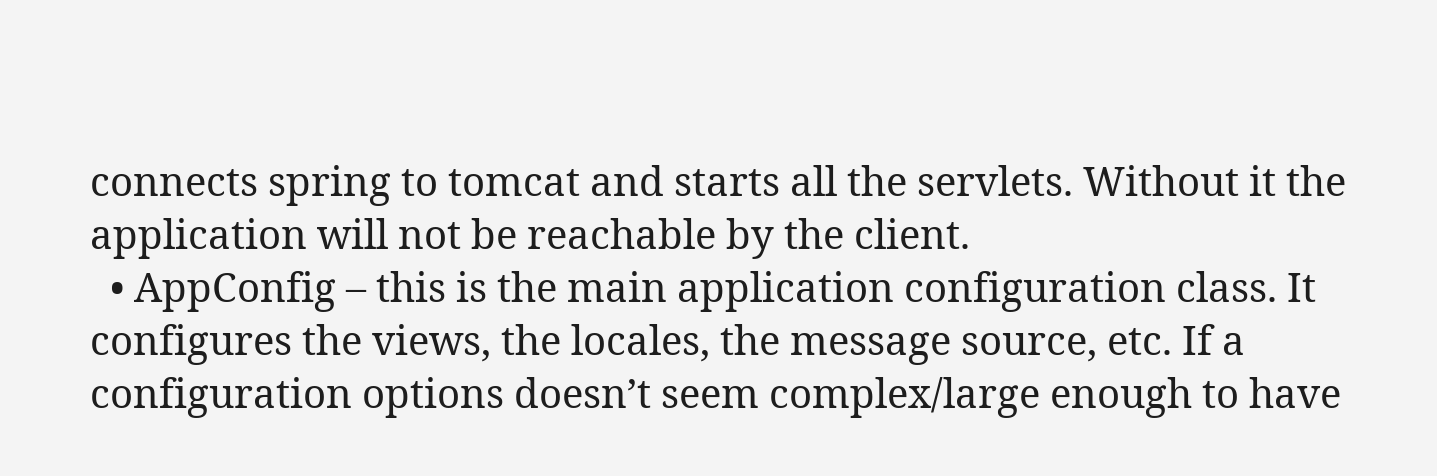connects spring to tomcat and starts all the servlets. Without it the application will not be reachable by the client.
  • AppConfig – this is the main application configuration class. It configures the views, the locales, the message source, etc. If a configuration options doesn’t seem complex/large enough to have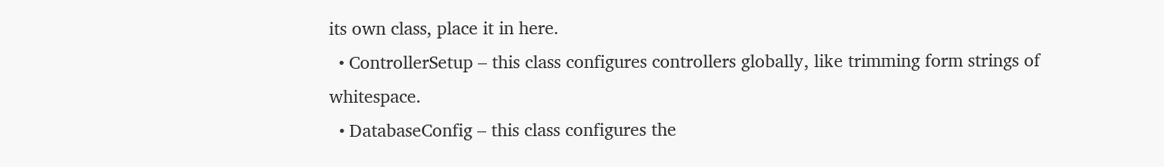its own class, place it in here.
  • ControllerSetup – this class configures controllers globally, like trimming form strings of whitespace.
  • DatabaseConfig – this class configures the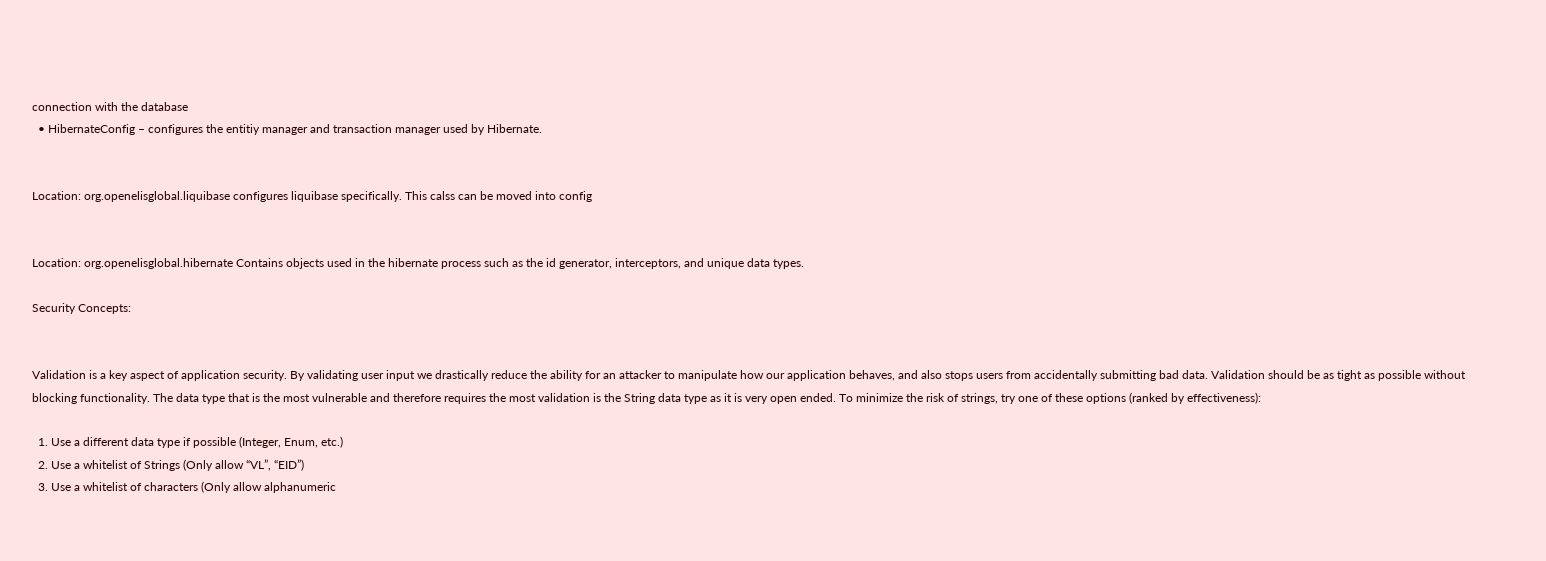connection with the database
  • HibernateConfig – configures the entitiy manager and transaction manager used by Hibernate.


Location: org.openelisglobal.liquibase configures liquibase specifically. This calss can be moved into config


Location: org.openelisglobal.hibernate Contains objects used in the hibernate process such as the id generator, interceptors, and unique data types.

Security Concepts:


Validation is a key aspect of application security. By validating user input we drastically reduce the ability for an attacker to manipulate how our application behaves, and also stops users from accidentally submitting bad data. Validation should be as tight as possible without blocking functionality. The data type that is the most vulnerable and therefore requires the most validation is the String data type as it is very open ended. To minimize the risk of strings, try one of these options (ranked by effectiveness):

  1. Use a different data type if possible (Integer, Enum, etc.)
  2. Use a whitelist of Strings (Only allow “VL”, “EID”)
  3. Use a whitelist of characters (Only allow alphanumeric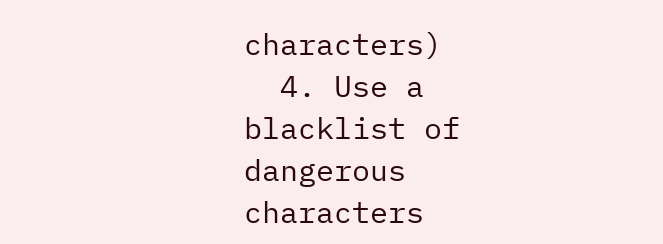characters)
  4. Use a blacklist of dangerous characters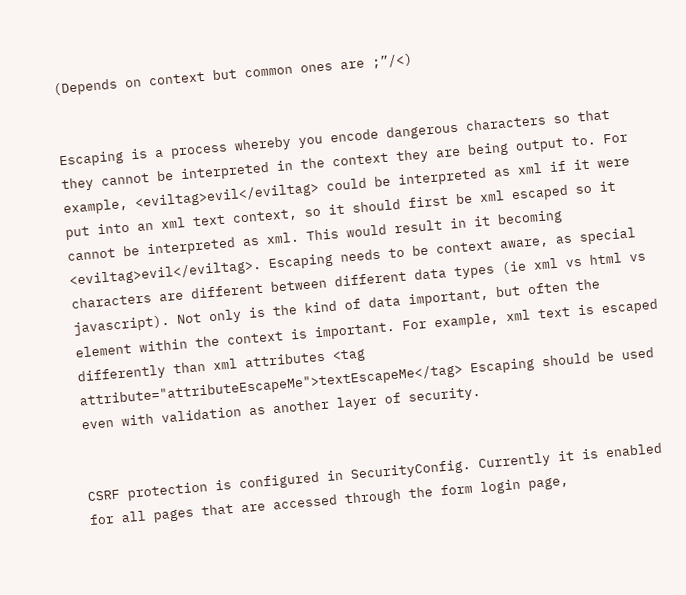(Depends on context but common ones are ;”/<)


Escaping is a process whereby you encode dangerous characters so that they cannot be interpreted in the context they are being output to. For example, <eviltag>evil</eviltag> could be interpreted as xml if it were put into an xml text context, so it should first be xml escaped so it cannot be interpreted as xml. This would result in it becoming <eviltag>evil</eviltag>. Escaping needs to be context aware, as special characters are different between different data types (ie xml vs html vs javascript). Not only is the kind of data important, but often the element within the context is important. For example, xml text is escaped differently than xml attributes <tag attribute="attributeEscapeMe">textEscapeMe</tag> Escaping should be used even with validation as another layer of security.


CSRF protection is configured in SecurityConfig. Currently it is enabled for all pages that are accessed through the form login page,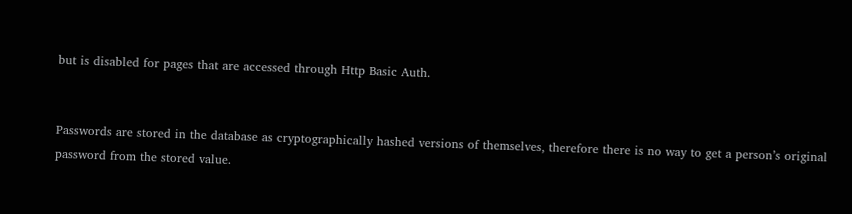but is disabled for pages that are accessed through Http Basic Auth.


Passwords are stored in the database as cryptographically hashed versions of themselves, therefore there is no way to get a person’s original password from the stored value.